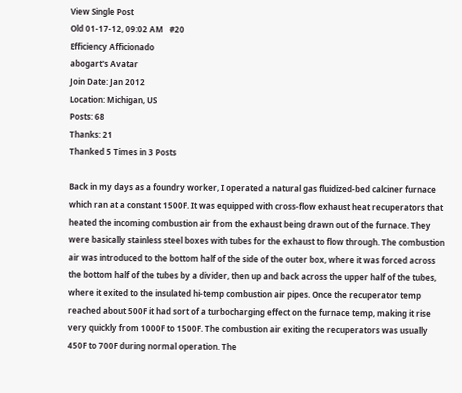View Single Post
Old 01-17-12, 09:02 AM   #20
Efficiency Afficionado
abogart's Avatar
Join Date: Jan 2012
Location: Michigan, US
Posts: 68
Thanks: 21
Thanked 5 Times in 3 Posts

Back in my days as a foundry worker, I operated a natural gas fluidized-bed calciner furnace which ran at a constant 1500F. It was equipped with cross-flow exhaust heat recuperators that heated the incoming combustion air from the exhaust being drawn out of the furnace. They were basically stainless steel boxes with tubes for the exhaust to flow through. The combustion air was introduced to the bottom half of the side of the outer box, where it was forced across the bottom half of the tubes by a divider, then up and back across the upper half of the tubes, where it exited to the insulated hi-temp combustion air pipes. Once the recuperator temp reached about 500F it had sort of a turbocharging effect on the furnace temp, making it rise very quickly from 1000F to 1500F. The combustion air exiting the recuperators was usually 450F to 700F during normal operation. The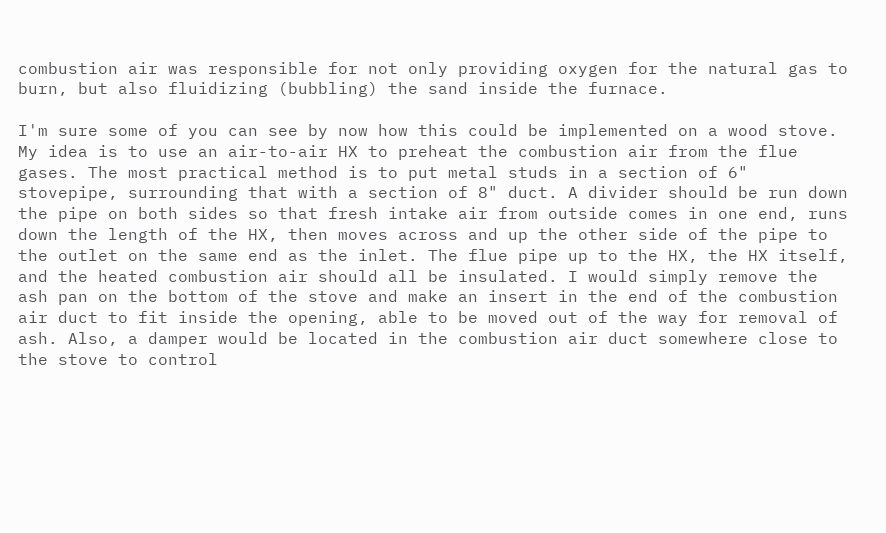combustion air was responsible for not only providing oxygen for the natural gas to burn, but also fluidizing (bubbling) the sand inside the furnace.

I'm sure some of you can see by now how this could be implemented on a wood stove. My idea is to use an air-to-air HX to preheat the combustion air from the flue gases. The most practical method is to put metal studs in a section of 6" stovepipe, surrounding that with a section of 8" duct. A divider should be run down the pipe on both sides so that fresh intake air from outside comes in one end, runs down the length of the HX, then moves across and up the other side of the pipe to the outlet on the same end as the inlet. The flue pipe up to the HX, the HX itself, and the heated combustion air should all be insulated. I would simply remove the ash pan on the bottom of the stove and make an insert in the end of the combustion air duct to fit inside the opening, able to be moved out of the way for removal of ash. Also, a damper would be located in the combustion air duct somewhere close to the stove to control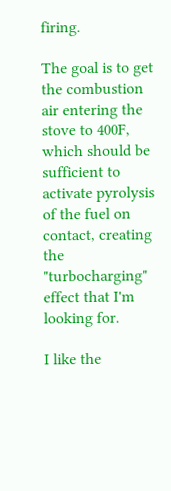firing.

The goal is to get the combustion air entering the stove to 400F, which should be sufficient to activate pyrolysis of the fuel on contact, creating the "turbocharging" effect that I'm looking for.

I like the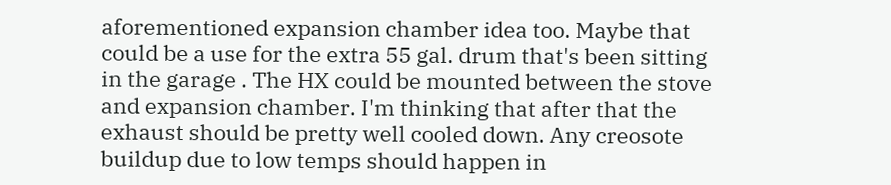aforementioned expansion chamber idea too. Maybe that could be a use for the extra 55 gal. drum that's been sitting in the garage . The HX could be mounted between the stove and expansion chamber. I'm thinking that after that the exhaust should be pretty well cooled down. Any creosote buildup due to low temps should happen in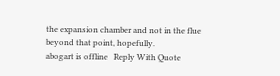the expansion chamber and not in the flue beyond that point, hopefully.
abogart is offline   Reply With Quote